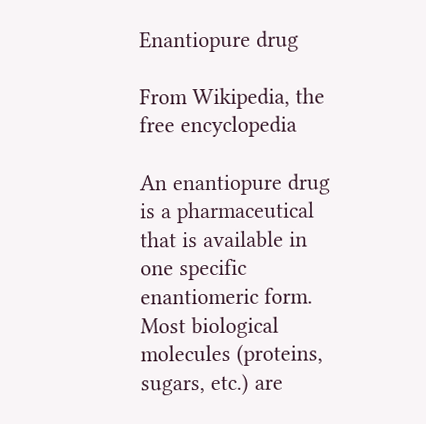Enantiopure drug

From Wikipedia, the free encyclopedia

An enantiopure drug is a pharmaceutical that is available in one specific enantiomeric form. Most biological molecules (proteins, sugars, etc.) are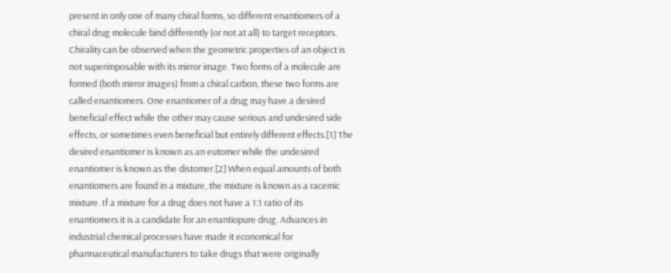present in only one of many chiral forms, so different enantiomers of a chiral drug molecule bind differently (or not at all) to target receptors. Chirality can be observed when the geometric properties of an object is not superimposable with its mirror image. Two forms of a molecule are formed (both mirror images) from a chiral carbon, these two forms are called enantiomers. One enantiomer of a drug may have a desired beneficial effect while the other may cause serious and undesired side effects, or sometimes even beneficial but entirely different effects.[1] The desired enantiomer is known as an eutomer while the undesired enantiomer is known as the distomer.[2] When equal amounts of both enantiomers are found in a mixture, the mixture is known as a racemic mixture. If a mixture for a drug does not have a 1:1 ratio of its enantiomers it is a candidate for an enantiopure drug. Advances in industrial chemical processes have made it economical for pharmaceutical manufacturers to take drugs that were originally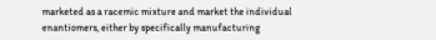marketed as a racemic mixture and market the individual enantiomers, either by specifically manufacturing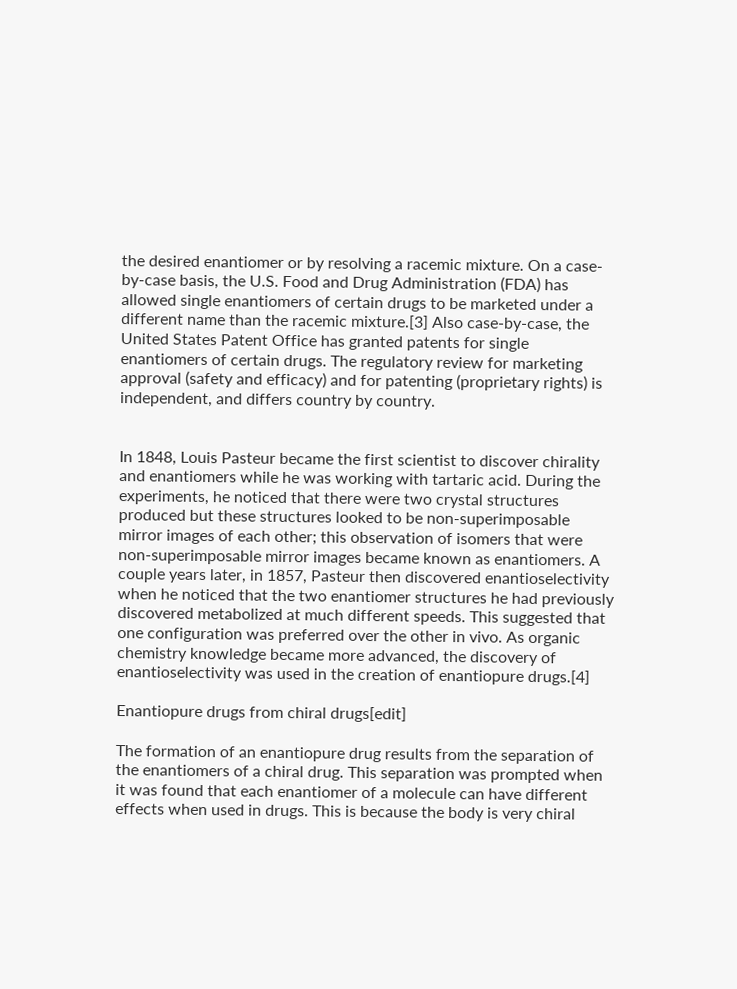the desired enantiomer or by resolving a racemic mixture. On a case-by-case basis, the U.S. Food and Drug Administration (FDA) has allowed single enantiomers of certain drugs to be marketed under a different name than the racemic mixture.[3] Also case-by-case, the United States Patent Office has granted patents for single enantiomers of certain drugs. The regulatory review for marketing approval (safety and efficacy) and for patenting (proprietary rights) is independent, and differs country by country.


In 1848, Louis Pasteur became the first scientist to discover chirality and enantiomers while he was working with tartaric acid. During the experiments, he noticed that there were two crystal structures produced but these structures looked to be non-superimposable mirror images of each other; this observation of isomers that were non-superimposable mirror images became known as enantiomers. A couple years later, in 1857, Pasteur then discovered enantioselectivity when he noticed that the two enantiomer structures he had previously discovered metabolized at much different speeds. This suggested that one configuration was preferred over the other in vivo. As organic chemistry knowledge became more advanced, the discovery of enantioselectivity was used in the creation of enantiopure drugs.[4]

Enantiopure drugs from chiral drugs[edit]

The formation of an enantiopure drug results from the separation of the enantiomers of a chiral drug. This separation was prompted when it was found that each enantiomer of a molecule can have different effects when used in drugs. This is because the body is very chiral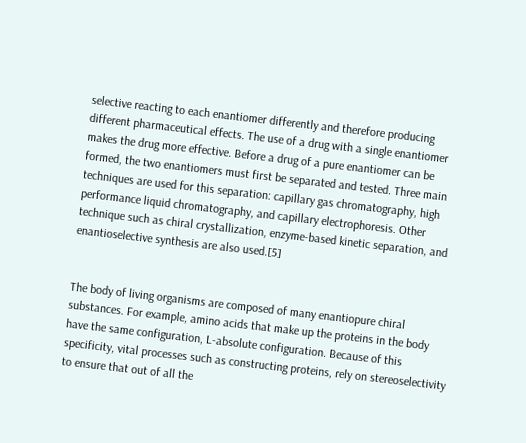selective reacting to each enantiomer differently and therefore producing different pharmaceutical effects. The use of a drug with a single enantiomer makes the drug more effective. Before a drug of a pure enantiomer can be formed, the two enantiomers must first be separated and tested. Three main techniques are used for this separation: capillary gas chromatography, high performance liquid chromatography, and capillary electrophoresis. Other technique such as chiral crystallization, enzyme-based kinetic separation, and enantioselective synthesis are also used.[5]


The body of living organisms are composed of many enantiopure chiral substances. For example, amino acids that make up the proteins in the body have the same configuration, L-absolute configuration. Because of this specificity, vital processes such as constructing proteins, rely on stereoselectivity to ensure that out of all the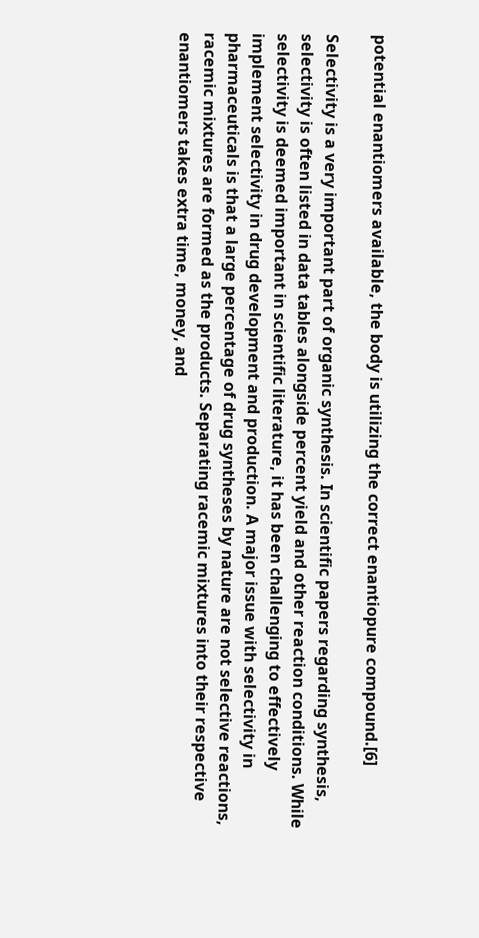potential enantiomers available, the body is utilizing the correct enantiopure compound.[6]

Selectivity is a very important part of organic synthesis. In scientific papers regarding synthesis, selectivity is often listed in data tables alongside percent yield and other reaction conditions. While selectivity is deemed important in scientific literature, it has been challenging to effectively implement selectivity in drug development and production. A major issue with selectivity in pharmaceuticals is that a large percentage of drug syntheses by nature are not selective reactions, racemic mixtures are formed as the products. Separating racemic mixtures into their respective enantiomers takes extra time, money, and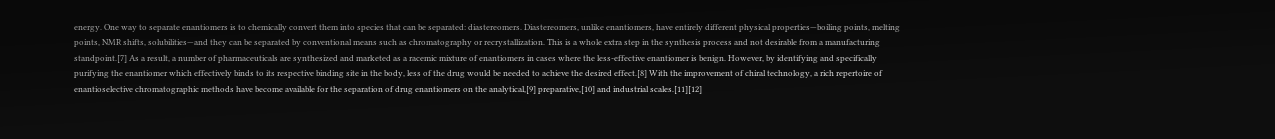energy. One way to separate enantiomers is to chemically convert them into species that can be separated: diastereomers. Diastereomers, unlike enantiomers, have entirely different physical properties—boiling points, melting points, NMR shifts, solubilities—and they can be separated by conventional means such as chromatography or recrystallization. This is a whole extra step in the synthesis process and not desirable from a manufacturing standpoint.[7] As a result, a number of pharmaceuticals are synthesized and marketed as a racemic mixture of enantiomers in cases where the less-effective enantiomer is benign. However, by identifying and specifically purifying the enantiomer which effectively binds to its respective binding site in the body, less of the drug would be needed to achieve the desired effect.[8] With the improvement of chiral technology, a rich repertoire of enantioselective chromatographic methods have become available for the separation of drug enantiomers on the analytical,[9] preparative,[10] and industrial scales.[11][12]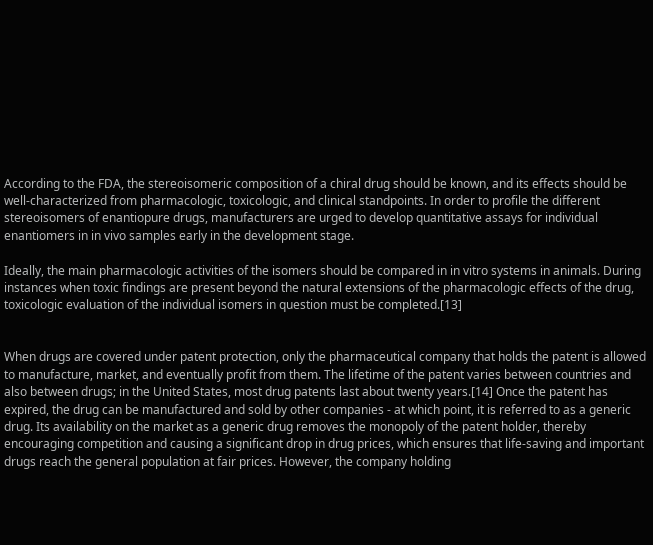According to the FDA, the stereoisomeric composition of a chiral drug should be known, and its effects should be well-characterized from pharmacologic, toxicologic, and clinical standpoints. In order to profile the different stereoisomers of enantiopure drugs, manufacturers are urged to develop quantitative assays for individual enantiomers in in vivo samples early in the development stage.

Ideally, the main pharmacologic activities of the isomers should be compared in in vitro systems in animals. During instances when toxic findings are present beyond the natural extensions of the pharmacologic effects of the drug, toxicologic evaluation of the individual isomers in question must be completed.[13]


When drugs are covered under patent protection, only the pharmaceutical company that holds the patent is allowed to manufacture, market, and eventually profit from them. The lifetime of the patent varies between countries and also between drugs; in the United States, most drug patents last about twenty years.[14] Once the patent has expired, the drug can be manufactured and sold by other companies - at which point, it is referred to as a generic drug. Its availability on the market as a generic drug removes the monopoly of the patent holder, thereby encouraging competition and causing a significant drop in drug prices, which ensures that life-saving and important drugs reach the general population at fair prices. However, the company holding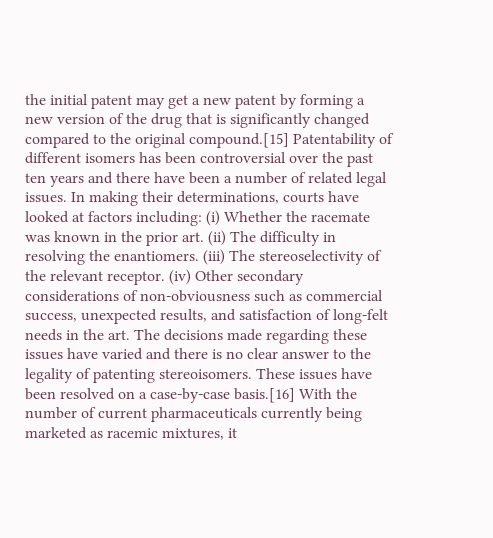the initial patent may get a new patent by forming a new version of the drug that is significantly changed compared to the original compound.[15] Patentability of different isomers has been controversial over the past ten years and there have been a number of related legal issues. In making their determinations, courts have looked at factors including: (i) Whether the racemate was known in the prior art. (ii) The difficulty in resolving the enantiomers. (iii) The stereoselectivity of the relevant receptor. (iv) Other secondary considerations of non-obviousness such as commercial success, unexpected results, and satisfaction of long-felt needs in the art. The decisions made regarding these issues have varied and there is no clear answer to the legality of patenting stereoisomers. These issues have been resolved on a case-by-case basis.[16] With the number of current pharmaceuticals currently being marketed as racemic mixtures, it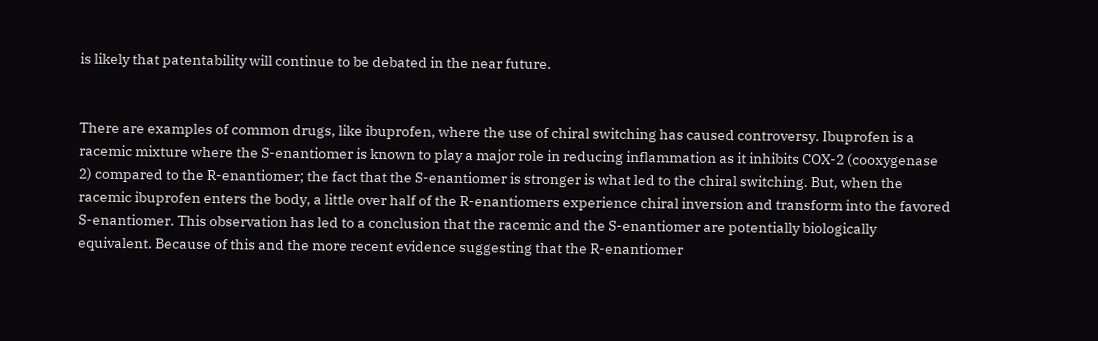is likely that patentability will continue to be debated in the near future.


There are examples of common drugs, like ibuprofen, where the use of chiral switching has caused controversy. Ibuprofen is a racemic mixture where the S-enantiomer is known to play a major role in reducing inflammation as it inhibits COX-2 (cooxygenase 2) compared to the R-enantiomer; the fact that the S-enantiomer is stronger is what led to the chiral switching. But, when the racemic ibuprofen enters the body, a little over half of the R-enantiomers experience chiral inversion and transform into the favored S-enantiomer. This observation has led to a conclusion that the racemic and the S-enantiomer are potentially biologically equivalent. Because of this and the more recent evidence suggesting that the R-enantiomer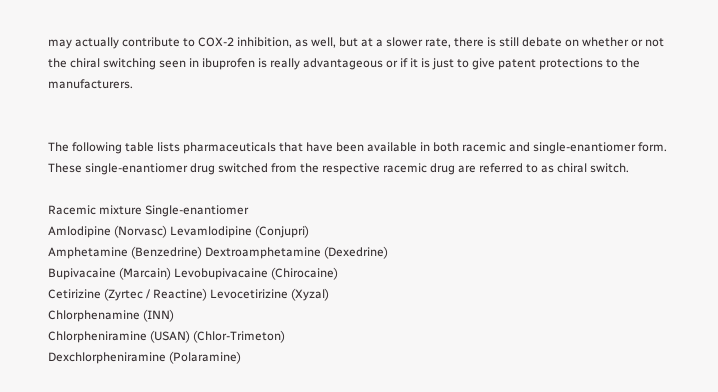may actually contribute to COX-2 inhibition, as well, but at a slower rate, there is still debate on whether or not the chiral switching seen in ibuprofen is really advantageous or if it is just to give patent protections to the manufacturers.


The following table lists pharmaceuticals that have been available in both racemic and single-enantiomer form. These single-enantiomer drug switched from the respective racemic drug are referred to as chiral switch.

Racemic mixture Single-enantiomer
Amlodipine (Norvasc) Levamlodipine (Conjupri)
Amphetamine (Benzedrine) Dextroamphetamine (Dexedrine)
Bupivacaine (Marcain) Levobupivacaine (Chirocaine)
Cetirizine (Zyrtec / Reactine) Levocetirizine (Xyzal)
Chlorphenamine (INN)
Chlorpheniramine (USAN) (Chlor-Trimeton)
Dexchlorpheniramine (Polaramine)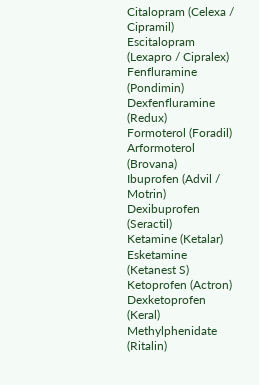Citalopram (Celexa / Cipramil) Escitalopram (Lexapro / Cipralex)
Fenfluramine (Pondimin) Dexfenfluramine (Redux)
Formoterol (Foradil) Arformoterol (Brovana)
Ibuprofen (Advil / Motrin) Dexibuprofen (Seractil)
Ketamine (Ketalar) Esketamine (Ketanest S)
Ketoprofen (Actron) Dexketoprofen (Keral)
Methylphenidate (Ritalin)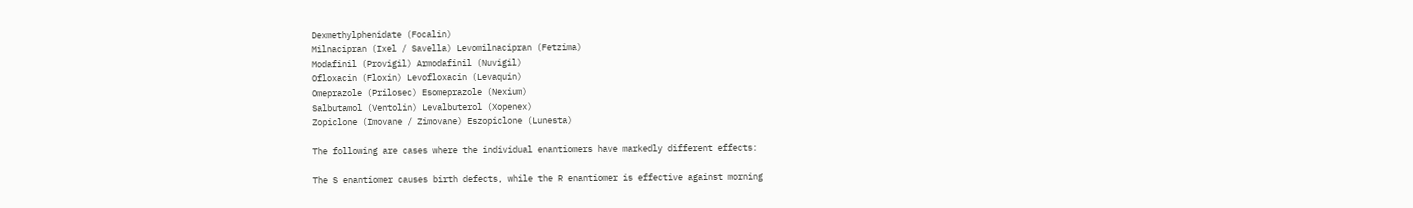Dexmethylphenidate (Focalin)
Milnacipran (Ixel / Savella) Levomilnacipran (Fetzima)
Modafinil (Provigil) Armodafinil (Nuvigil)
Ofloxacin (Floxin) Levofloxacin (Levaquin)
Omeprazole (Prilosec) Esomeprazole (Nexium)
Salbutamol (Ventolin) Levalbuterol (Xopenex)
Zopiclone (Imovane / Zimovane) Eszopiclone (Lunesta)

The following are cases where the individual enantiomers have markedly different effects:

The S enantiomer causes birth defects, while the R enantiomer is effective against morning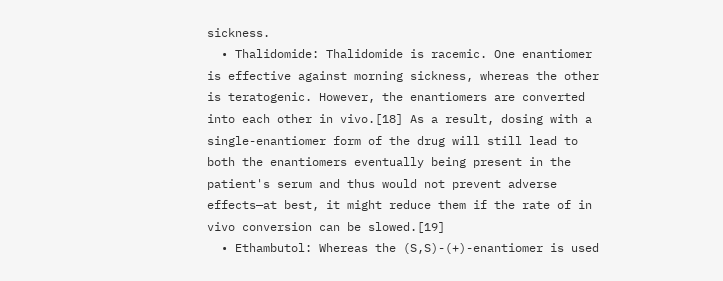sickness.
  • Thalidomide: Thalidomide is racemic. One enantiomer is effective against morning sickness, whereas the other is teratogenic. However, the enantiomers are converted into each other in vivo.[18] As a result, dosing with a single-enantiomer form of the drug will still lead to both the enantiomers eventually being present in the patient's serum and thus would not prevent adverse effects—at best, it might reduce them if the rate of in vivo conversion can be slowed.[19]
  • Ethambutol: Whereas the (S,S)-(+)-enantiomer is used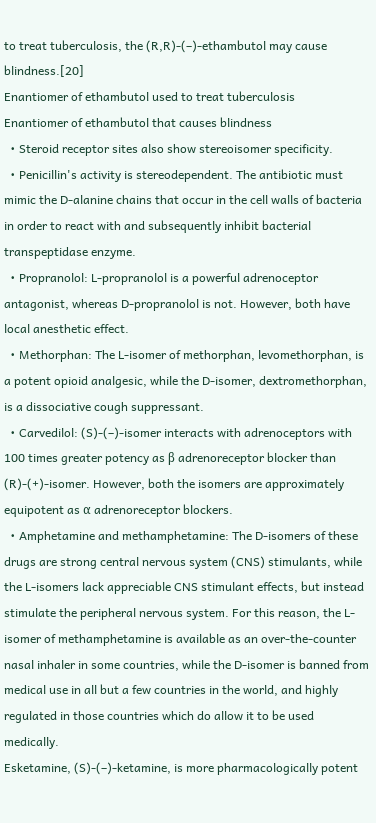to treat tuberculosis, the (R,R)-(–)-ethambutol may cause blindness.[20]
Enantiomer of ethambutol used to treat tuberculosis
Enantiomer of ethambutol that causes blindness
  • Steroid receptor sites also show stereoisomer specificity.
  • Penicillin's activity is stereodependent. The antibiotic must mimic the D-alanine chains that occur in the cell walls of bacteria in order to react with and subsequently inhibit bacterial transpeptidase enzyme.
  • Propranolol: L-propranolol is a powerful adrenoceptor antagonist, whereas D-propranolol is not. However, both have local anesthetic effect.
  • Methorphan: The L-isomer of methorphan, levomethorphan, is a potent opioid analgesic, while the D-isomer, dextromethorphan, is a dissociative cough suppressant.
  • Carvedilol: (S)-(–)-isomer interacts with adrenoceptors with 100 times greater potency as β adrenoreceptor blocker than (R)-(+)-isomer. However, both the isomers are approximately equipotent as α adrenoreceptor blockers.
  • Amphetamine and methamphetamine: The D-isomers of these drugs are strong central nervous system (CNS) stimulants, while the L-isomers lack appreciable CNS stimulant effects, but instead stimulate the peripheral nervous system. For this reason, the L-isomer of methamphetamine is available as an over-the-counter nasal inhaler in some countries, while the D-isomer is banned from medical use in all but a few countries in the world, and highly regulated in those countries which do allow it to be used medically.
Esketamine, (S)-(–)-ketamine, is more pharmacologically potent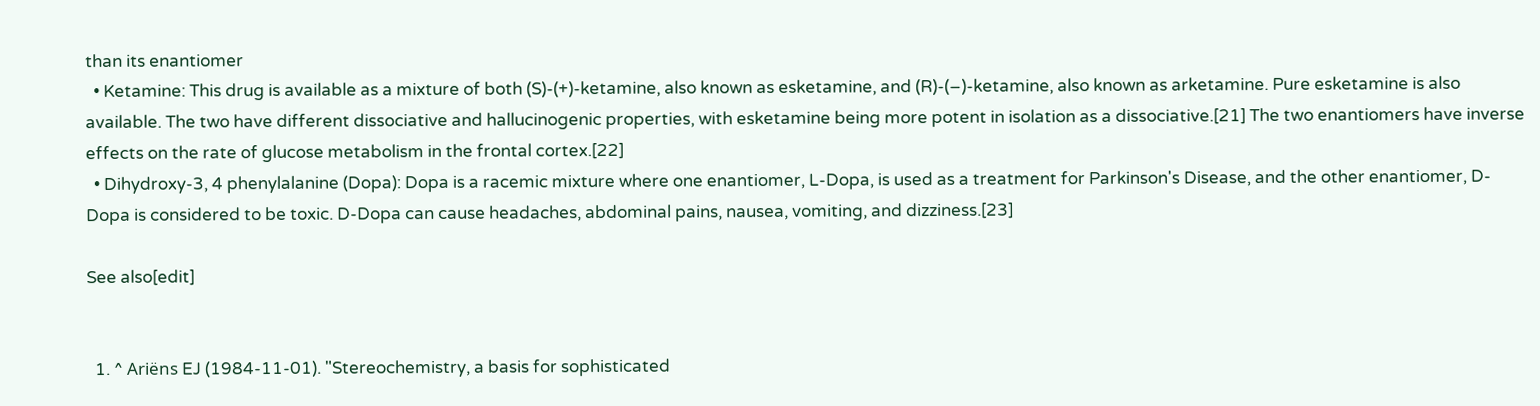than its enantiomer
  • Ketamine: This drug is available as a mixture of both (S)-(+)-ketamine, also known as esketamine, and (R)-(–)-ketamine, also known as arketamine. Pure esketamine is also available. The two have different dissociative and hallucinogenic properties, with esketamine being more potent in isolation as a dissociative.[21] The two enantiomers have inverse effects on the rate of glucose metabolism in the frontal cortex.[22]
  • Dihydroxy-3, 4 phenylalanine (Dopa): Dopa is a racemic mixture where one enantiomer, L-Dopa, is used as a treatment for Parkinson's Disease, and the other enantiomer, D-Dopa is considered to be toxic. D-Dopa can cause headaches, abdominal pains, nausea, vomiting, and dizziness.[23]

See also[edit]


  1. ^ Ariëns EJ (1984-11-01). "Stereochemistry, a basis for sophisticated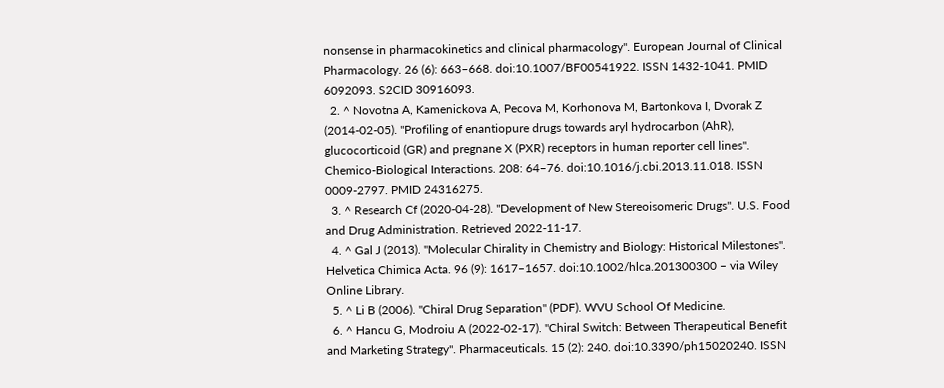nonsense in pharmacokinetics and clinical pharmacology". European Journal of Clinical Pharmacology. 26 (6): 663–668. doi:10.1007/BF00541922. ISSN 1432-1041. PMID 6092093. S2CID 30916093.
  2. ^ Novotna A, Kamenickova A, Pecova M, Korhonova M, Bartonkova I, Dvorak Z (2014-02-05). "Profiling of enantiopure drugs towards aryl hydrocarbon (AhR), glucocorticoid (GR) and pregnane X (PXR) receptors in human reporter cell lines". Chemico-Biological Interactions. 208: 64–76. doi:10.1016/j.cbi.2013.11.018. ISSN 0009-2797. PMID 24316275.
  3. ^ Research Cf (2020-04-28). "Development of New Stereoisomeric Drugs". U.S. Food and Drug Administration. Retrieved 2022-11-17.
  4. ^ Gal J (2013). "Molecular Chirality in Chemistry and Biology: Historical Milestones". Helvetica Chimica Acta. 96 (9): 1617–1657. doi:10.1002/hlca.201300300 – via Wiley Online Library.
  5. ^ Li B (2006). "Chiral Drug Separation" (PDF). WVU School Of Medicine.
  6. ^ Hancu G, Modroiu A (2022-02-17). "Chiral Switch: Between Therapeutical Benefit and Marketing Strategy". Pharmaceuticals. 15 (2): 240. doi:10.3390/ph15020240. ISSN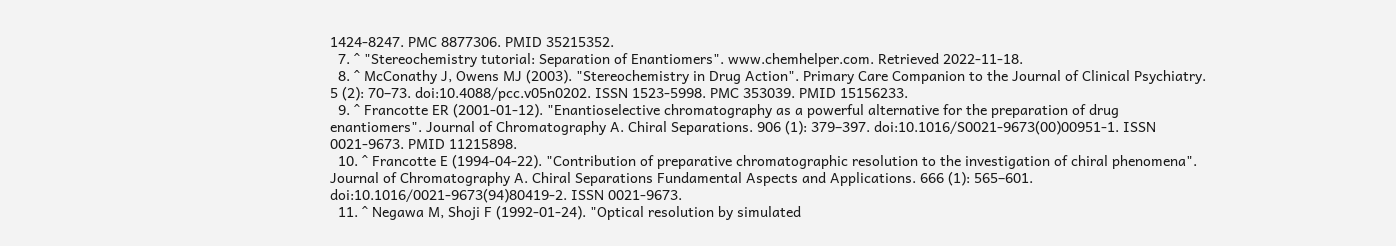1424-8247. PMC 8877306. PMID 35215352.
  7. ^ "Stereochemistry tutorial: Separation of Enantiomers". www.chemhelper.com. Retrieved 2022-11-18.
  8. ^ McConathy J, Owens MJ (2003). "Stereochemistry in Drug Action". Primary Care Companion to the Journal of Clinical Psychiatry. 5 (2): 70–73. doi:10.4088/pcc.v05n0202. ISSN 1523-5998. PMC 353039. PMID 15156233.
  9. ^ Francotte ER (2001-01-12). "Enantioselective chromatography as a powerful alternative for the preparation of drug enantiomers". Journal of Chromatography A. Chiral Separations. 906 (1): 379–397. doi:10.1016/S0021-9673(00)00951-1. ISSN 0021-9673. PMID 11215898.
  10. ^ Francotte E (1994-04-22). "Contribution of preparative chromatographic resolution to the investigation of chiral phenomena". Journal of Chromatography A. Chiral Separations Fundamental Aspects and Applications. 666 (1): 565–601. doi:10.1016/0021-9673(94)80419-2. ISSN 0021-9673.
  11. ^ Negawa M, Shoji F (1992-01-24). "Optical resolution by simulated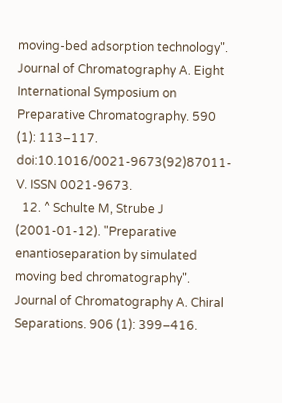moving-bed adsorption technology". Journal of Chromatography A. Eight International Symposium on Preparative Chromatography. 590 (1): 113–117. doi:10.1016/0021-9673(92)87011-V. ISSN 0021-9673.
  12. ^ Schulte M, Strube J (2001-01-12). "Preparative enantioseparation by simulated moving bed chromatography". Journal of Chromatography A. Chiral Separations. 906 (1): 399–416.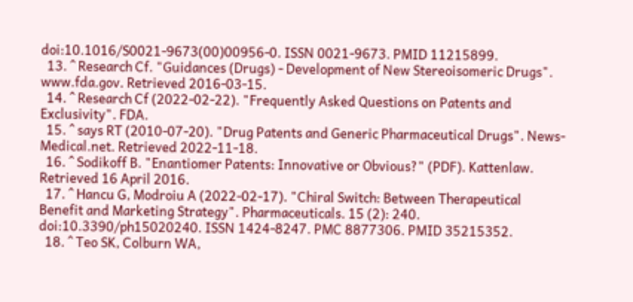doi:10.1016/S0021-9673(00)00956-0. ISSN 0021-9673. PMID 11215899.
  13. ^ Research Cf. "Guidances (Drugs) - Development of New Stereoisomeric Drugs". www.fda.gov. Retrieved 2016-03-15.
  14. ^ Research Cf (2022-02-22). "Frequently Asked Questions on Patents and Exclusivity". FDA.
  15. ^ says RT (2010-07-20). "Drug Patents and Generic Pharmaceutical Drugs". News-Medical.net. Retrieved 2022-11-18.
  16. ^ Sodikoff B. "Enantiomer Patents: Innovative or Obvious?" (PDF). Kattenlaw. Retrieved 16 April 2016.
  17. ^ Hancu G, Modroiu A (2022-02-17). "Chiral Switch: Between Therapeutical Benefit and Marketing Strategy". Pharmaceuticals. 15 (2): 240. doi:10.3390/ph15020240. ISSN 1424-8247. PMC 8877306. PMID 35215352.
  18. ^ Teo SK, Colburn WA,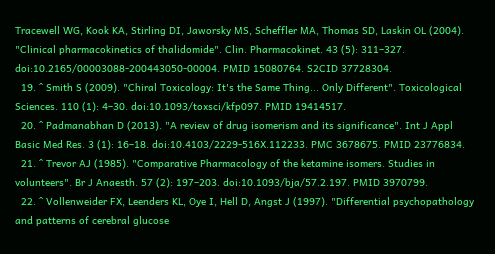Tracewell WG, Kook KA, Stirling DI, Jaworsky MS, Scheffler MA, Thomas SD, Laskin OL (2004). "Clinical pharmacokinetics of thalidomide". Clin. Pharmacokinet. 43 (5): 311–327. doi:10.2165/00003088-200443050-00004. PMID 15080764. S2CID 37728304.
  19. ^ Smith S (2009). "Chiral Toxicology: It's the Same Thing... Only Different". Toxicological Sciences. 110 (1): 4–30. doi:10.1093/toxsci/kfp097. PMID 19414517.
  20. ^ Padmanabhan D (2013). "A review of drug isomerism and its significance". Int J Appl Basic Med Res. 3 (1): 16–18. doi:10.4103/2229-516X.112233. PMC 3678675. PMID 23776834.
  21. ^ Trevor AJ (1985). "Comparative Pharmacology of the ketamine isomers. Studies in volunteers". Br J Anaesth. 57 (2): 197–203. doi:10.1093/bja/57.2.197. PMID 3970799.
  22. ^ Vollenweider FX, Leenders KL, Oye I, Hell D, Angst J (1997). "Differential psychopathology and patterns of cerebral glucose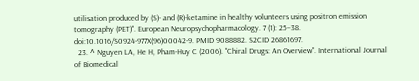utilisation produced by (S)- and (R)-ketamine in healthy volunteers using positron emission tomography (PET)". European Neuropsychopharmacology. 7 (1): 25–38. doi:10.1016/S0924-977X(96)00042-9. PMID 9088882. S2CID 26861697.
  23. ^ Nguyen LA, He H, Pham-Huy C (2006). "Chiral Drugs: An Overview". International Journal of Biomedical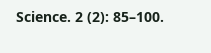Science. 2 (2): 85–100.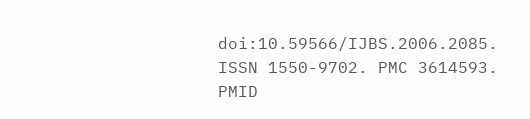doi:10.59566/IJBS.2006.2085. ISSN 1550-9702. PMC 3614593. PMID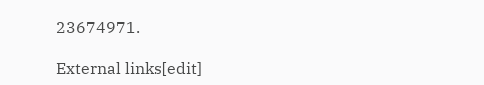23674971.

External links[edit]